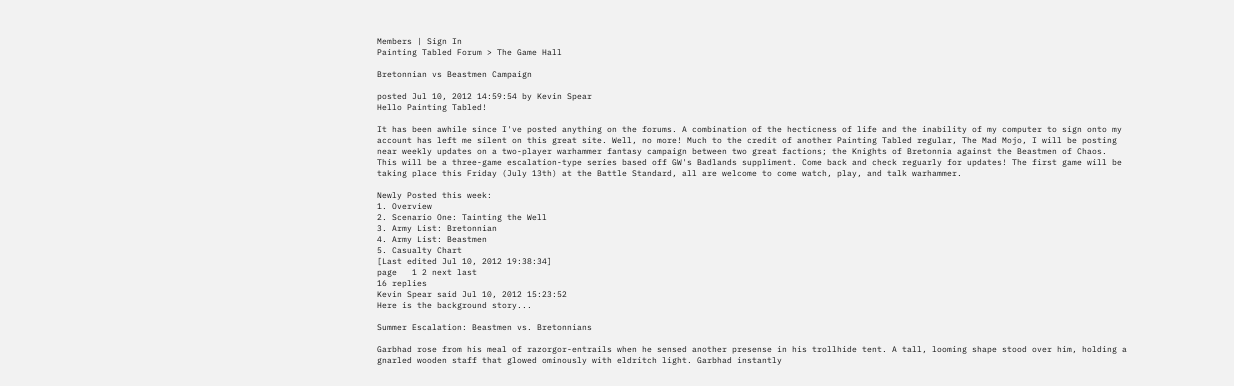Members | Sign In
Painting Tabled Forum > The Game Hall

Bretonnian vs Beastmen Campaign

posted Jul 10, 2012 14:59:54 by Kevin Spear
Hello Painting Tabled!

It has been awhile since I've posted anything on the forums. A combination of the hecticness of life and the inability of my computer to sign onto my account has left me silent on this great site. Well, no more! Much to the credit of another Painting Tabled regular, The Mad Mojo, I will be posting near weekly updates on a two-player warhammer fantasy campaign between two great factions; the Knights of Bretonnia against the Beastmen of Chaos. This will be a three-game escalation-type series based off GW's Badlands suppliment. Come back and check reguarly for updates! The first game will be taking place this Friday (July 13th) at the Battle Standard, all are welcome to come watch, play, and talk warhammer.

Newly Posted this week:
1. Overview
2. Scenario One: Tainting the Well
3. Army List: Bretonnian
4. Army List: Beastmen
5. Casualty Chart
[Last edited Jul 10, 2012 19:38:34]
page   1 2 next last
16 replies
Kevin Spear said Jul 10, 2012 15:23:52
Here is the background story...

Summer Escalation: Beastmen vs. Bretonnians

Garbhad rose from his meal of razorgor-entrails when he sensed another presense in his trollhide tent. A tall, looming shape stood over him, holding a gnarled wooden staff that glowed ominously with eldritch light. Garbhad instantly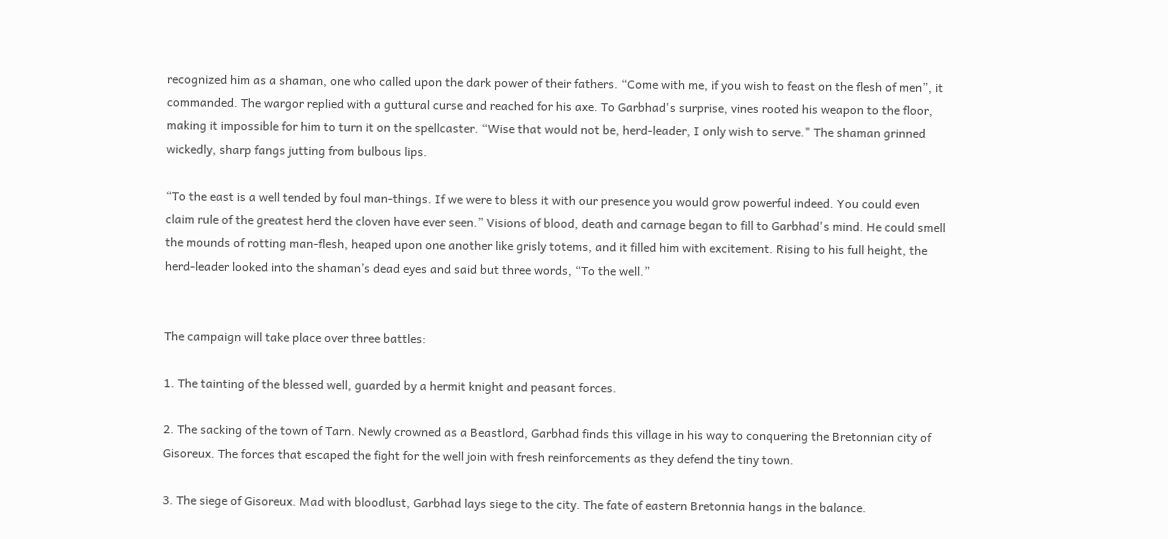recognized him as a shaman, one who called upon the dark power of their fathers. “Come with me, if you wish to feast on the flesh of men”, it commanded. The wargor replied with a guttural curse and reached for his axe. To Garbhad's surprise, vines rooted his weapon to the floor, making it impossible for him to turn it on the spellcaster. “Wise that would not be, herd-leader, I only wish to serve." The shaman grinned wickedly, sharp fangs jutting from bulbous lips.

“To the east is a well tended by foul man-things. If we were to bless it with our presence you would grow powerful indeed. You could even claim rule of the greatest herd the cloven have ever seen.” Visions of blood, death and carnage began to fill to Garbhad's mind. He could smell the mounds of rotting man-flesh, heaped upon one another like grisly totems, and it filled him with excitement. Rising to his full height, the herd-leader looked into the shaman’s dead eyes and said but three words, “To the well.”


The campaign will take place over three battles:

1. The tainting of the blessed well, guarded by a hermit knight and peasant forces.

2. The sacking of the town of Tarn. Newly crowned as a Beastlord, Garbhad finds this village in his way to conquering the Bretonnian city of Gisoreux. The forces that escaped the fight for the well join with fresh reinforcements as they defend the tiny town.

3. The siege of Gisoreux. Mad with bloodlust, Garbhad lays siege to the city. The fate of eastern Bretonnia hangs in the balance.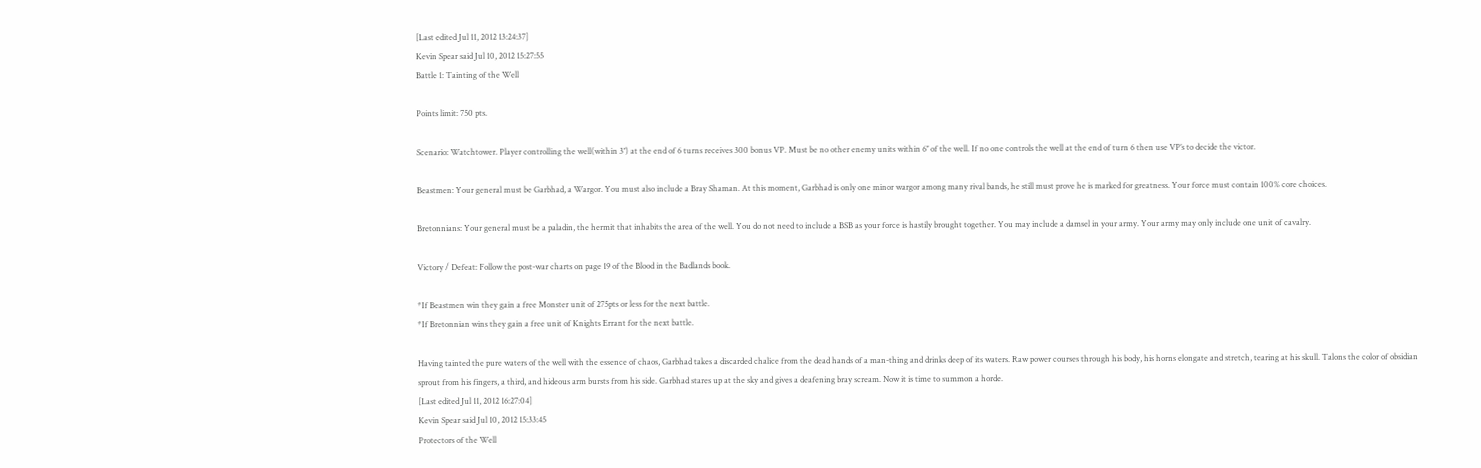[Last edited Jul 11, 2012 13:24:37]
Kevin Spear said Jul 10, 2012 15:27:55
Battle 1: Tainting of the Well

Points limit: 750 pts.

Scenario: Watchtower. Player controlling the well(within 3’’) at the end of 6 turns receives 300 bonus VP. Must be no other enemy units within 6’’ of the well. If no one controls the well at the end of turn 6 then use VP’s to decide the victor.

Beastmen: Your general must be Garbhad, a Wargor. You must also include a Bray Shaman. At this moment, Garbhad is only one minor wargor among many rival bands, he still must prove he is marked for greatness. Your force must contain 100% core choices.

Bretonnians: Your general must be a paladin, the hermit that inhabits the area of the well. You do not need to include a BSB as your force is hastily brought together. You may include a damsel in your army. Your army may only include one unit of cavalry.

Victory / Defeat: Follow the post-war charts on page 19 of the Blood in the Badlands book.

*If Beastmen win they gain a free Monster unit of 275pts or less for the next battle.
*If Bretonnian wins they gain a free unit of Knights Errant for the next battle.

Having tainted the pure waters of the well with the essence of chaos, Garbhad takes a discarded chalice from the dead hands of a man-thing and drinks deep of its waters. Raw power courses through his body, his horns elongate and stretch, tearing at his skull. Talons the color of obsidian sprout from his fingers, a third, and hideous arm bursts from his side. Garbhad stares up at the sky and gives a deafening bray scream. Now it is time to summon a horde.
[Last edited Jul 11, 2012 16:27:04]
Kevin Spear said Jul 10, 2012 15:33:45
Protectors of the Well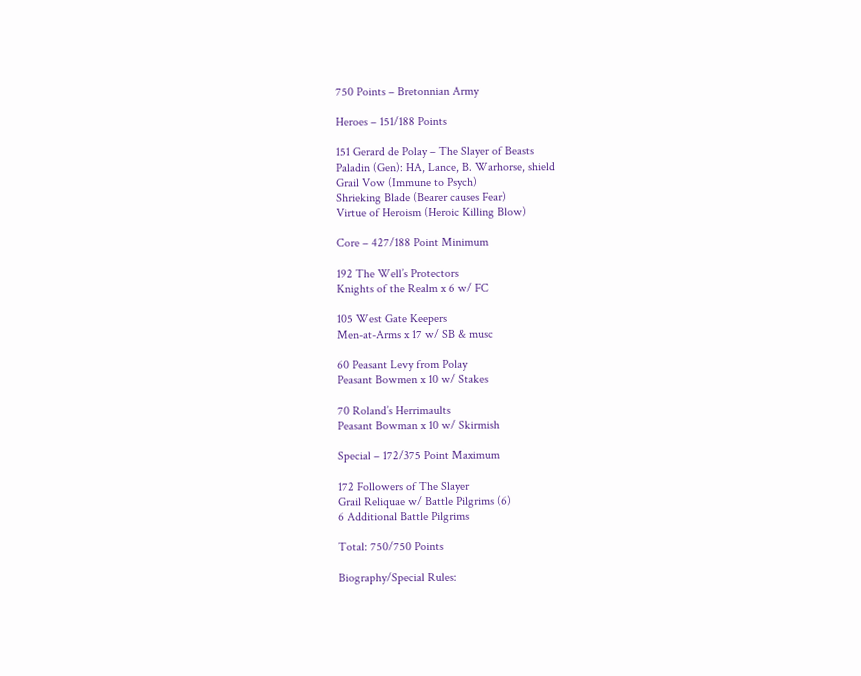750 Points – Bretonnian Army

Heroes – 151/188 Points

151 Gerard de Polay – The Slayer of Beasts
Paladin (Gen): HA, Lance, B. Warhorse, shield
Grail Vow (Immune to Psych)
Shrieking Blade (Bearer causes Fear)
Virtue of Heroism (Heroic Killing Blow)

Core – 427/188 Point Minimum

192 The Well’s Protectors
Knights of the Realm x 6 w/ FC

105 West Gate Keepers
Men-at-Arms x 17 w/ SB & musc

60 Peasant Levy from Polay
Peasant Bowmen x 10 w/ Stakes

70 Roland’s Herrimaults
Peasant Bowman x 10 w/ Skirmish

Special – 172/375 Point Maximum

172 Followers of The Slayer
Grail Reliquae w/ Battle Pilgrims (6)
6 Additional Battle Pilgrims

Total: 750/750 Points

Biography/Special Rules: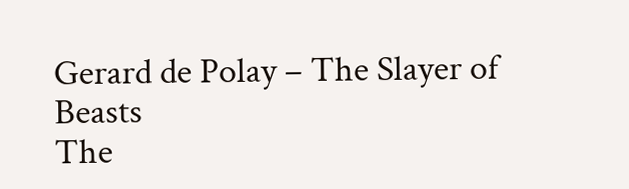Gerard de Polay – The Slayer of Beasts
The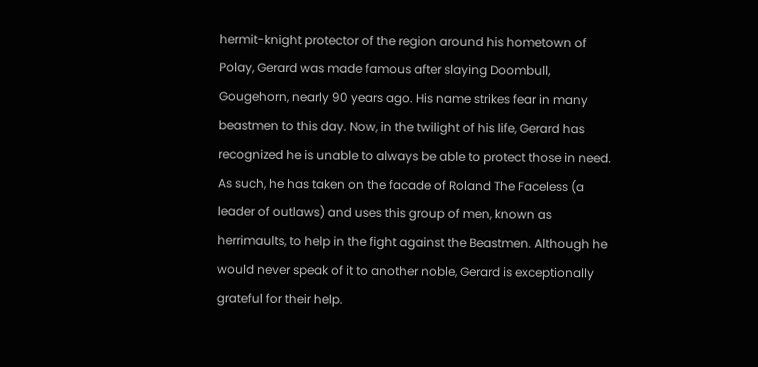hermit-knight protector of the region around his hometown of Polay, Gerard was made famous after slaying Doombull, Gougehorn, nearly 90 years ago. His name strikes fear in many beastmen to this day. Now, in the twilight of his life, Gerard has recognized he is unable to always be able to protect those in need. As such, he has taken on the facade of Roland The Faceless (a leader of outlaws) and uses this group of men, known as herrimaults, to help in the fight against the Beastmen. Although he would never speak of it to another noble, Gerard is exceptionally grateful for their help.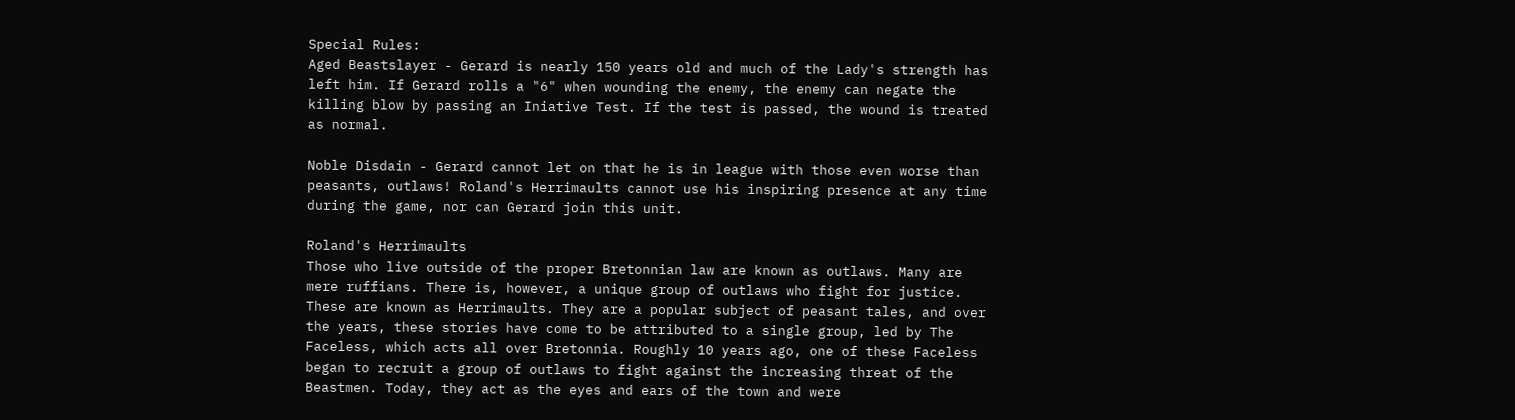Special Rules:
Aged Beastslayer - Gerard is nearly 150 years old and much of the Lady's strength has left him. If Gerard rolls a "6" when wounding the enemy, the enemy can negate the killing blow by passing an Iniative Test. If the test is passed, the wound is treated as normal.

Noble Disdain - Gerard cannot let on that he is in league with those even worse than peasants, outlaws! Roland's Herrimaults cannot use his inspiring presence at any time during the game, nor can Gerard join this unit.

Roland's Herrimaults
Those who live outside of the proper Bretonnian law are known as outlaws. Many are mere ruffians. There is, however, a unique group of outlaws who fight for justice. These are known as Herrimaults. They are a popular subject of peasant tales, and over the years, these stories have come to be attributed to a single group, led by The Faceless, which acts all over Bretonnia. Roughly 10 years ago, one of these Faceless began to recruit a group of outlaws to fight against the increasing threat of the Beastmen. Today, they act as the eyes and ears of the town and were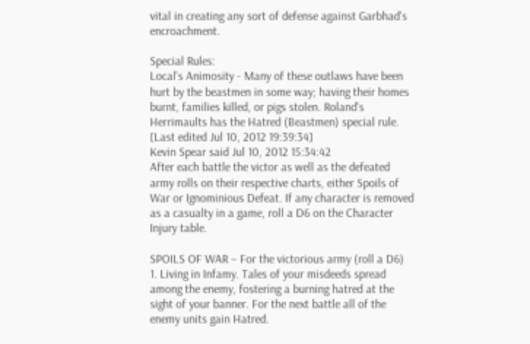vital in creating any sort of defense against Garbhad's encroachment.

Special Rules:
Local's Animosity - Many of these outlaws have been hurt by the beastmen in some way; having their homes burnt, families killed, or pigs stolen. Roland's Herrimaults has the Hatred (Beastmen) special rule.
[Last edited Jul 10, 2012 19:39:34]
Kevin Spear said Jul 10, 2012 15:34:42
After each battle the victor as well as the defeated army rolls on their respective charts, either Spoils of War or Ignominious Defeat. If any character is removed as a casualty in a game, roll a D6 on the Character Injury table.

SPOILS OF WAR – For the victorious army (roll a D6)
1. Living in Infamy. Tales of your misdeeds spread among the enemy, fostering a burning hatred at the sight of your banner. For the next battle all of the enemy units gain Hatred.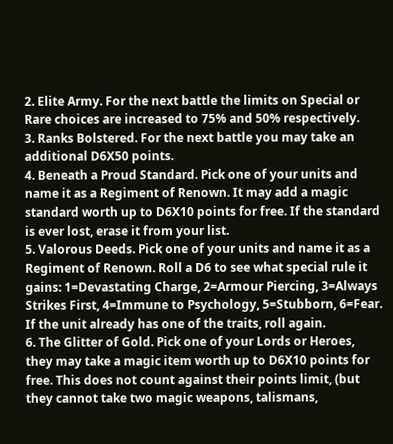2. Elite Army. For the next battle the limits on Special or Rare choices are increased to 75% and 50% respectively.
3. Ranks Bolstered. For the next battle you may take an additional D6X50 points.
4. Beneath a Proud Standard. Pick one of your units and name it as a Regiment of Renown. It may add a magic standard worth up to D6X10 points for free. If the standard is ever lost, erase it from your list.
5. Valorous Deeds. Pick one of your units and name it as a Regiment of Renown. Roll a D6 to see what special rule it gains: 1=Devastating Charge, 2=Armour Piercing, 3=Always Strikes First, 4=Immune to Psychology, 5=Stubborn, 6=Fear. If the unit already has one of the traits, roll again.
6. The Glitter of Gold. Pick one of your Lords or Heroes, they may take a magic item worth up to D6X10 points for free. This does not count against their points limit, (but they cannot take two magic weapons, talismans,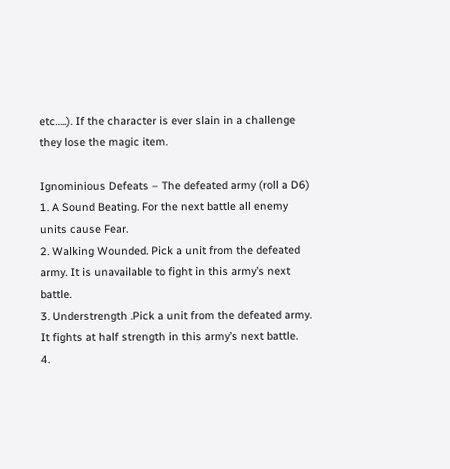etc…..). If the character is ever slain in a challenge they lose the magic item.

Ignominious Defeats – The defeated army (roll a D6)
1. A Sound Beating. For the next battle all enemy units cause Fear.
2. Walking Wounded. Pick a unit from the defeated army. It is unavailable to fight in this army’s next battle.
3. Understrength .Pick a unit from the defeated army. It fights at half strength in this army’s next battle.
4.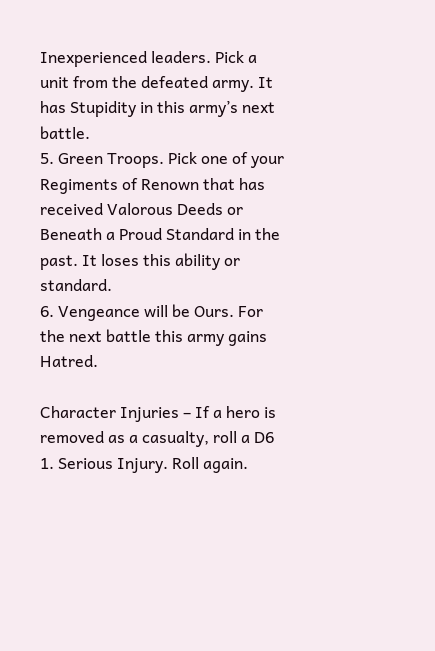Inexperienced leaders. Pick a unit from the defeated army. It has Stupidity in this army’s next battle.
5. Green Troops. Pick one of your Regiments of Renown that has received Valorous Deeds or Beneath a Proud Standard in the past. It loses this ability or standard.
6. Vengeance will be Ours. For the next battle this army gains Hatred.

Character Injuries – If a hero is removed as a casualty, roll a D6
1. Serious Injury. Roll again.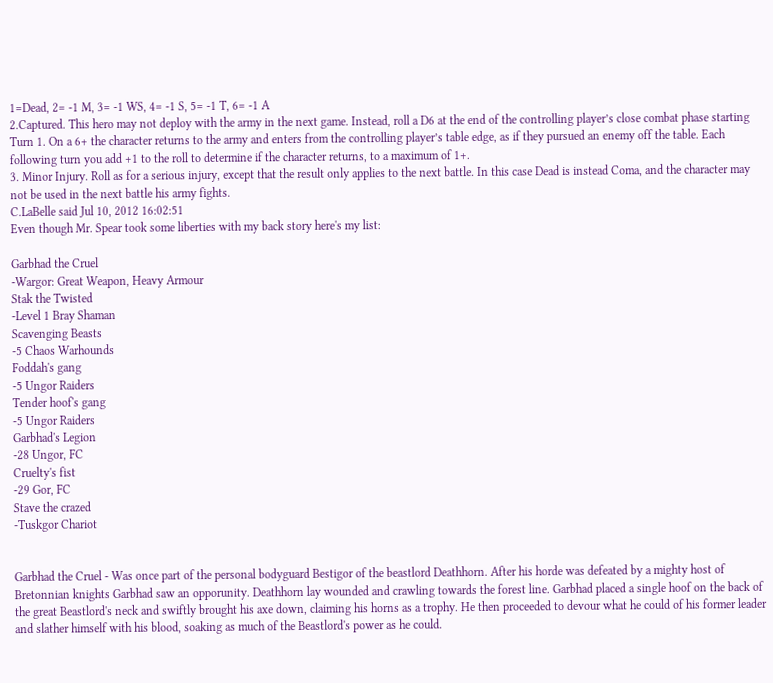1=Dead, 2= -1 M, 3= -1 WS, 4= -1 S, 5= -1 T, 6= -1 A
2.Captured. This hero may not deploy with the army in the next game. Instead, roll a D6 at the end of the controlling player’s close combat phase starting Turn 1. On a 6+ the character returns to the army and enters from the controlling player’s table edge, as if they pursued an enemy off the table. Each following turn you add +1 to the roll to determine if the character returns, to a maximum of 1+.
3. Minor Injury. Roll as for a serious injury, except that the result only applies to the next battle. In this case Dead is instead Coma, and the character may not be used in the next battle his army fights.
C.LaBelle said Jul 10, 2012 16:02:51
Even though Mr. Spear took some liberties with my back story here's my list:

Garbhad the Cruel
-Wargor: Great Weapon, Heavy Armour
Stak the Twisted
-Level 1 Bray Shaman
Scavenging Beasts
-5 Chaos Warhounds
Foddah's gang
-5 Ungor Raiders
Tender hoof's gang
-5 Ungor Raiders
Garbhad's Legion
-28 Ungor, FC
Cruelty's fist
-29 Gor, FC
Stave the crazed
-Tuskgor Chariot


Garbhad the Cruel - Was once part of the personal bodyguard Bestigor of the beastlord Deathhorn. After his horde was defeated by a mighty host of Bretonnian knights Garbhad saw an opporunity. Deathhorn lay wounded and crawling towards the forest line. Garbhad placed a single hoof on the back of the great Beastlord's neck and swiftly brought his axe down, claiming his horns as a trophy. He then proceeded to devour what he could of his former leader and slather himself with his blood, soaking as much of the Beastlord's power as he could.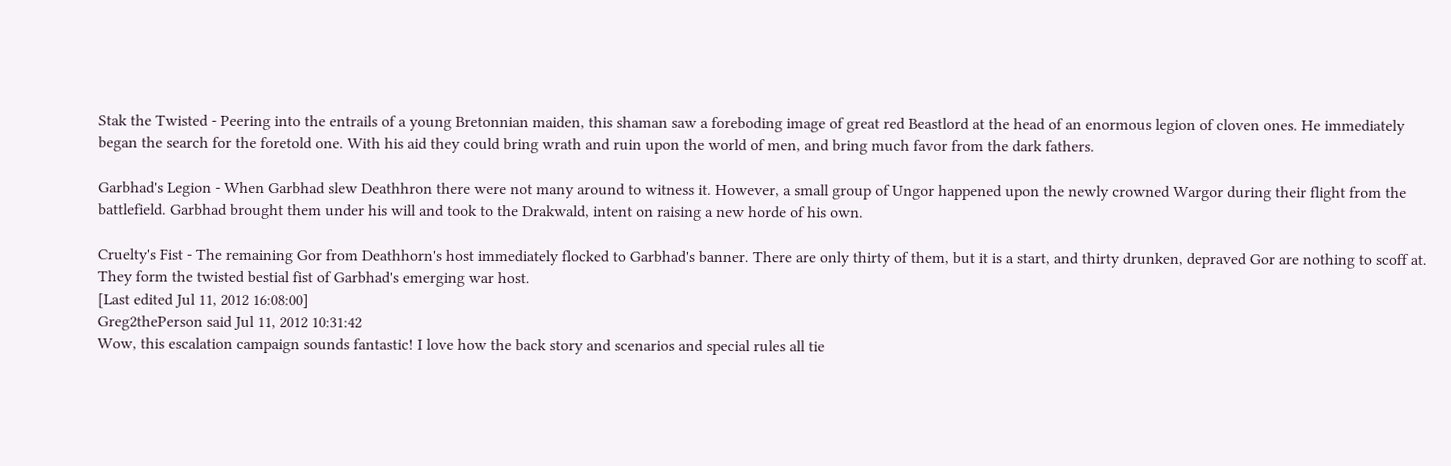Stak the Twisted - Peering into the entrails of a young Bretonnian maiden, this shaman saw a foreboding image of great red Beastlord at the head of an enormous legion of cloven ones. He immediately began the search for the foretold one. With his aid they could bring wrath and ruin upon the world of men, and bring much favor from the dark fathers.

Garbhad's Legion - When Garbhad slew Deathhron there were not many around to witness it. However, a small group of Ungor happened upon the newly crowned Wargor during their flight from the battlefield. Garbhad brought them under his will and took to the Drakwald, intent on raising a new horde of his own.

Cruelty's Fist - The remaining Gor from Deathhorn's host immediately flocked to Garbhad's banner. There are only thirty of them, but it is a start, and thirty drunken, depraved Gor are nothing to scoff at. They form the twisted bestial fist of Garbhad's emerging war host.
[Last edited Jul 11, 2012 16:08:00]
Greg2thePerson said Jul 11, 2012 10:31:42
Wow, this escalation campaign sounds fantastic! I love how the back story and scenarios and special rules all tie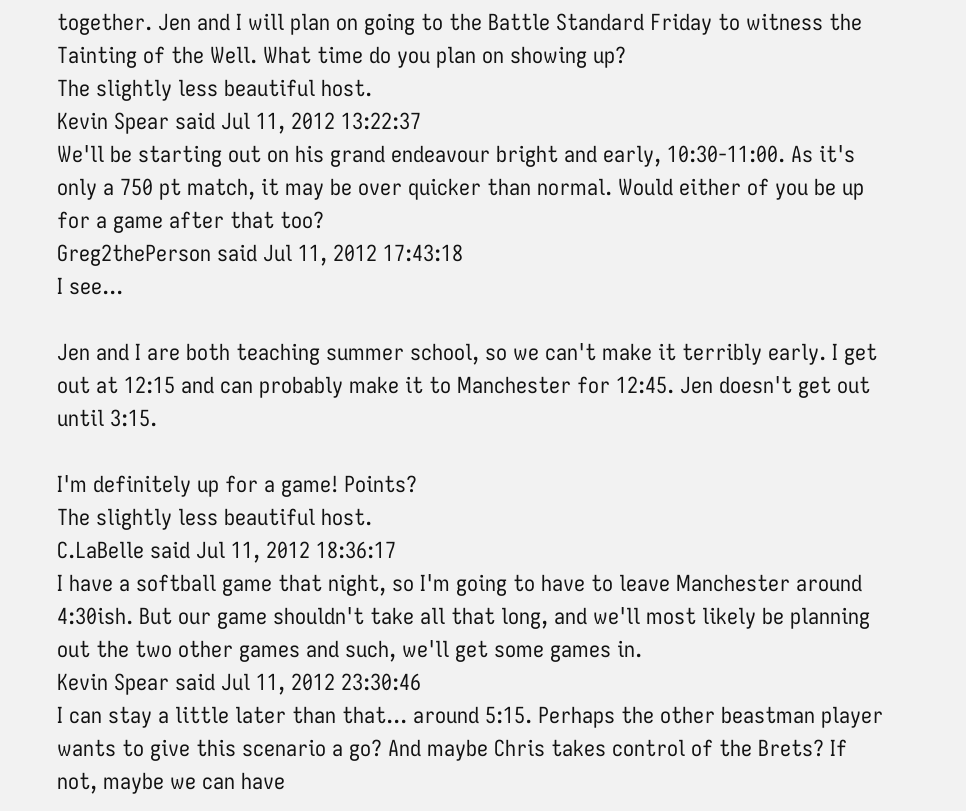together. Jen and I will plan on going to the Battle Standard Friday to witness the Tainting of the Well. What time do you plan on showing up?
The slightly less beautiful host.
Kevin Spear said Jul 11, 2012 13:22:37
We'll be starting out on his grand endeavour bright and early, 10:30-11:00. As it's only a 750 pt match, it may be over quicker than normal. Would either of you be up for a game after that too?
Greg2thePerson said Jul 11, 2012 17:43:18
I see...

Jen and I are both teaching summer school, so we can't make it terribly early. I get out at 12:15 and can probably make it to Manchester for 12:45. Jen doesn't get out until 3:15.

I'm definitely up for a game! Points?
The slightly less beautiful host.
C.LaBelle said Jul 11, 2012 18:36:17
I have a softball game that night, so I'm going to have to leave Manchester around 4:30ish. But our game shouldn't take all that long, and we'll most likely be planning out the two other games and such, we'll get some games in.
Kevin Spear said Jul 11, 2012 23:30:46
I can stay a little later than that... around 5:15. Perhaps the other beastman player wants to give this scenario a go? And maybe Chris takes control of the Brets? If not, maybe we can have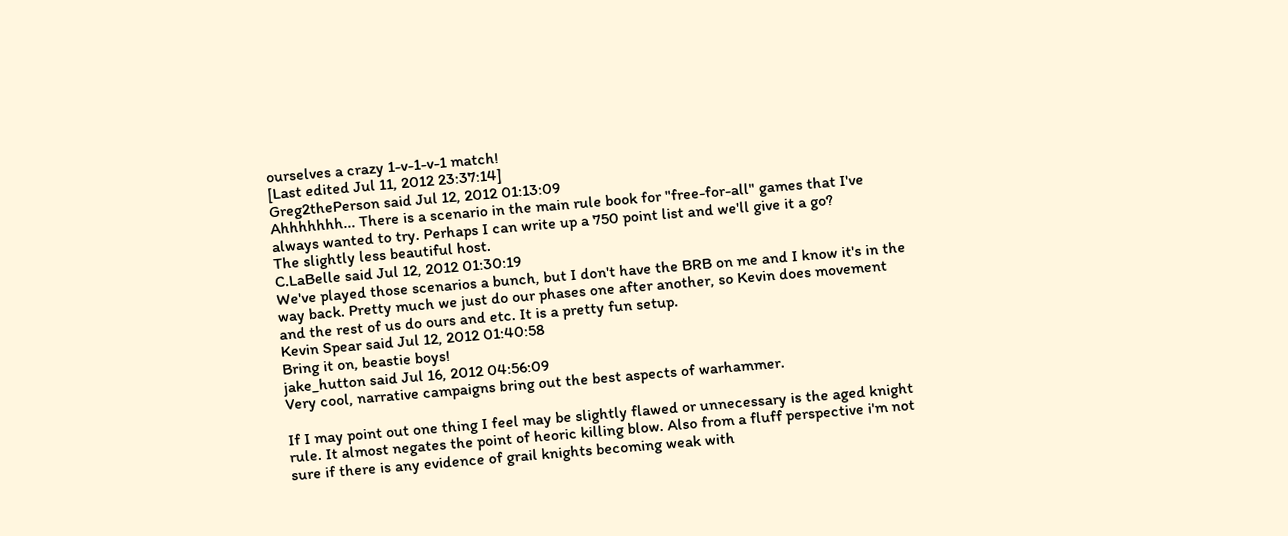ourselves a crazy 1-v-1-v-1 match!
[Last edited Jul 11, 2012 23:37:14]
Greg2thePerson said Jul 12, 2012 01:13:09
Ahhhhhhh... There is a scenario in the main rule book for "free-for-all" games that I've always wanted to try. Perhaps I can write up a 750 point list and we'll give it a go?
The slightly less beautiful host.
C.LaBelle said Jul 12, 2012 01:30:19
We've played those scenarios a bunch, but I don't have the BRB on me and I know it's in the way back. Pretty much we just do our phases one after another, so Kevin does movement and the rest of us do ours and etc. It is a pretty fun setup.
Kevin Spear said Jul 12, 2012 01:40:58
Bring it on, beastie boys!
jake_hutton said Jul 16, 2012 04:56:09
Very cool, narrative campaigns bring out the best aspects of warhammer.

If I may point out one thing I feel may be slightly flawed or unnecessary is the aged knight rule. It almost negates the point of heoric killing blow. Also from a fluff perspective i'm not sure if there is any evidence of grail knights becoming weak with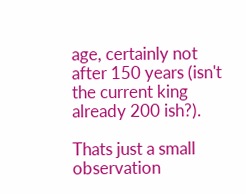age, certainly not after 150 years (isn't the current king already 200 ish?).

Thats just a small observation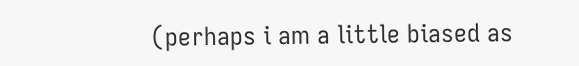(perhaps i am a little biased as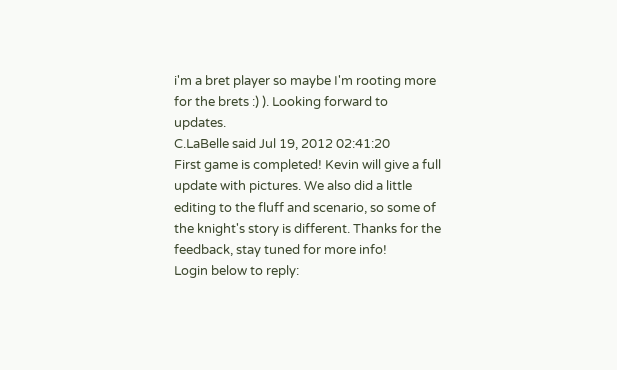i'm a bret player so maybe I'm rooting more for the brets :) ). Looking forward to updates.
C.LaBelle said Jul 19, 2012 02:41:20
First game is completed! Kevin will give a full update with pictures. We also did a little editing to the fluff and scenario, so some of the knight's story is different. Thanks for the feedback, stay tuned for more info!
Login below to reply: